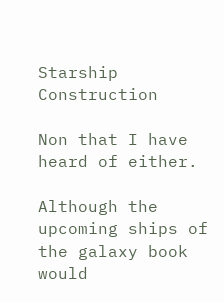Starship Construction

Non that I have heard of either.

Although the upcoming ships of the galaxy book would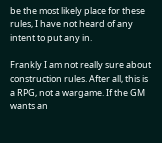be the most likely place for these rules, I have not heard of any intent to put any in.

Frankly I am not really sure about construction rules. After all, this is a RPG, not a wargame. If the GM wants an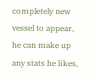completely new vessel to appear, he can make up any stats he likes,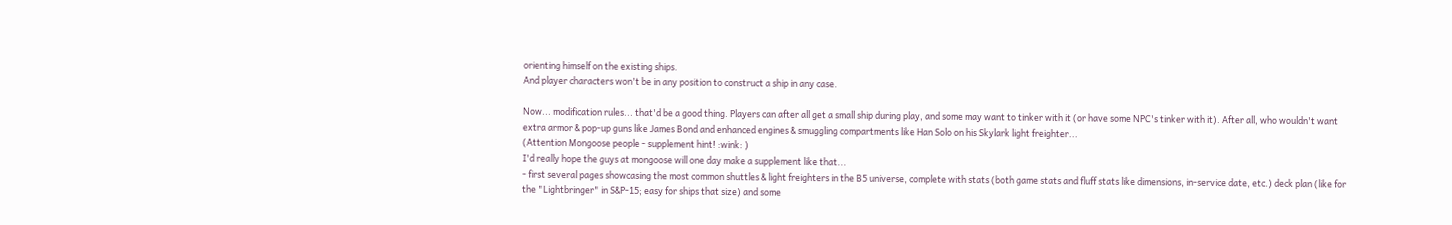orienting himself on the existing ships.
And player characters won't be in any position to construct a ship in any case.

Now... modification rules... that'd be a good thing. Players can after all get a small ship during play, and some may want to tinker with it (or have some NPC's tinker with it). After all, who wouldn't want extra armor & pop-up guns like James Bond and enhanced engines & smuggling compartments like Han Solo on his Skylark light freighter...
(Attention Mongoose people - supplement hint! :wink: )
I'd really hope the guys at mongoose will one day make a supplement like that...
- first several pages showcasing the most common shuttles & light freighters in the B5 universe, complete with stats (both game stats and fluff stats like dimensions, in-service date, etc.) deck plan (like for the "Lightbringer" in S&P-15; easy for ships that size) and some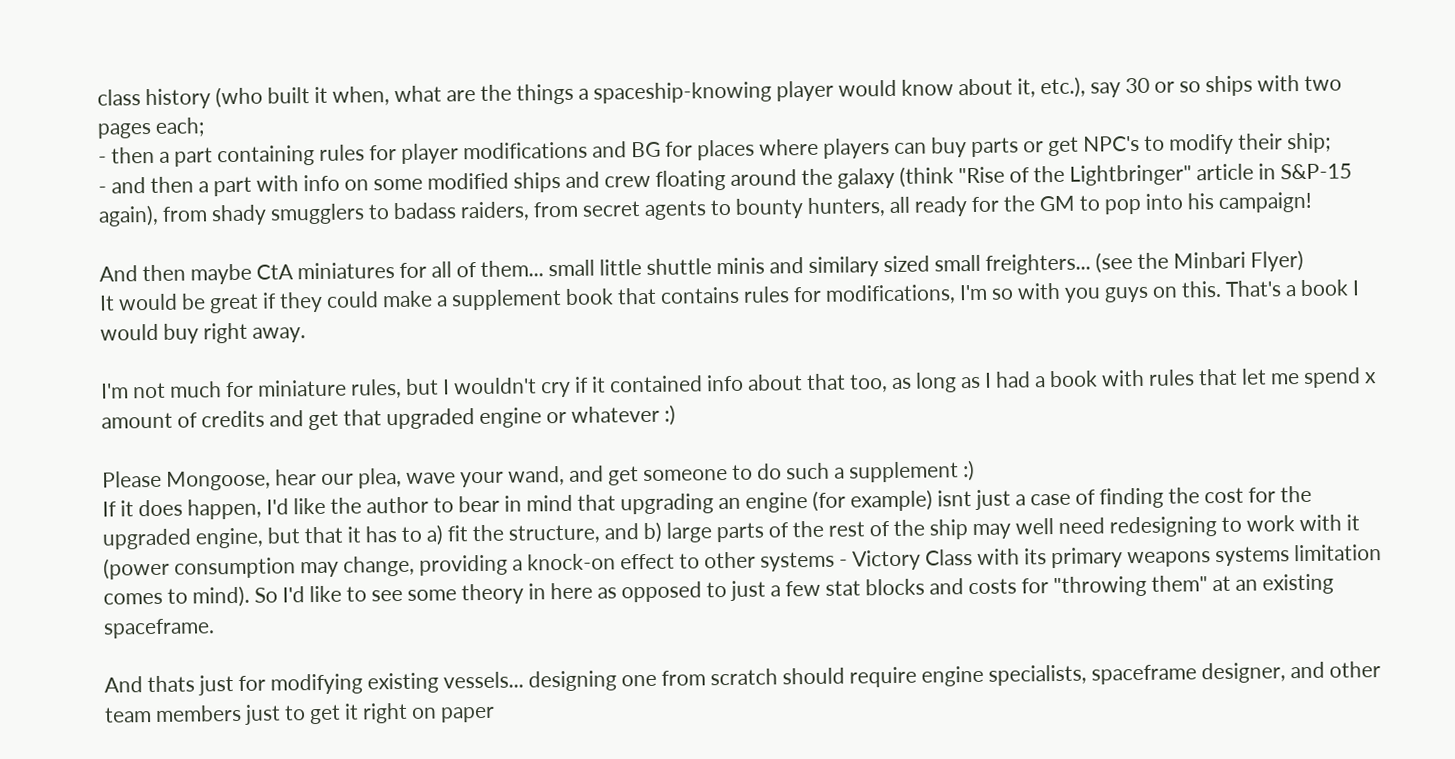class history (who built it when, what are the things a spaceship-knowing player would know about it, etc.), say 30 or so ships with two pages each;
- then a part containing rules for player modifications and BG for places where players can buy parts or get NPC's to modify their ship;
- and then a part with info on some modified ships and crew floating around the galaxy (think "Rise of the Lightbringer" article in S&P-15 again), from shady smugglers to badass raiders, from secret agents to bounty hunters, all ready for the GM to pop into his campaign!

And then maybe CtA miniatures for all of them... small little shuttle minis and similary sized small freighters... (see the Minbari Flyer)
It would be great if they could make a supplement book that contains rules for modifications, I'm so with you guys on this. That's a book I would buy right away.

I'm not much for miniature rules, but I wouldn't cry if it contained info about that too, as long as I had a book with rules that let me spend x amount of credits and get that upgraded engine or whatever :)

Please Mongoose, hear our plea, wave your wand, and get someone to do such a supplement :)
If it does happen, I'd like the author to bear in mind that upgrading an engine (for example) isnt just a case of finding the cost for the upgraded engine, but that it has to a) fit the structure, and b) large parts of the rest of the ship may well need redesigning to work with it (power consumption may change, providing a knock-on effect to other systems - Victory Class with its primary weapons systems limitation comes to mind). So I'd like to see some theory in here as opposed to just a few stat blocks and costs for "throwing them" at an existing spaceframe.

And thats just for modifying existing vessels... designing one from scratch should require engine specialists, spaceframe designer, and other team members just to get it right on paper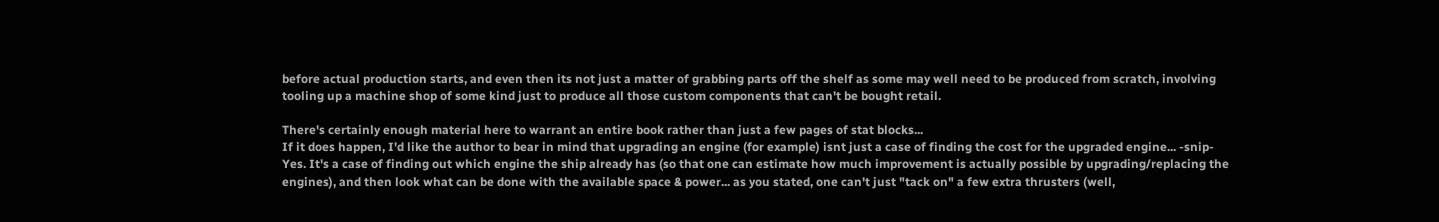before actual production starts, and even then its not just a matter of grabbing parts off the shelf as some may well need to be produced from scratch, involving tooling up a machine shop of some kind just to produce all those custom components that can't be bought retail.

There's certainly enough material here to warrant an entire book rather than just a few pages of stat blocks...
If it does happen, I'd like the author to bear in mind that upgrading an engine (for example) isnt just a case of finding the cost for the upgraded engine... -snip-
Yes. It's a case of finding out which engine the ship already has (so that one can estimate how much improvement is actually possible by upgrading/replacing the engines), and then look what can be done with the available space & power... as you stated, one can't just "tack on" a few extra thrusters (well,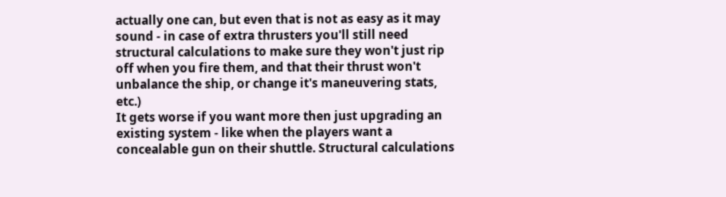actually one can, but even that is not as easy as it may sound - in case of extra thrusters you'll still need structural calculations to make sure they won't just rip off when you fire them, and that their thrust won't unbalance the ship, or change it's maneuvering stats, etc.)
It gets worse if you want more then just upgrading an existing system - like when the players want a concealable gun on their shuttle. Structural calculations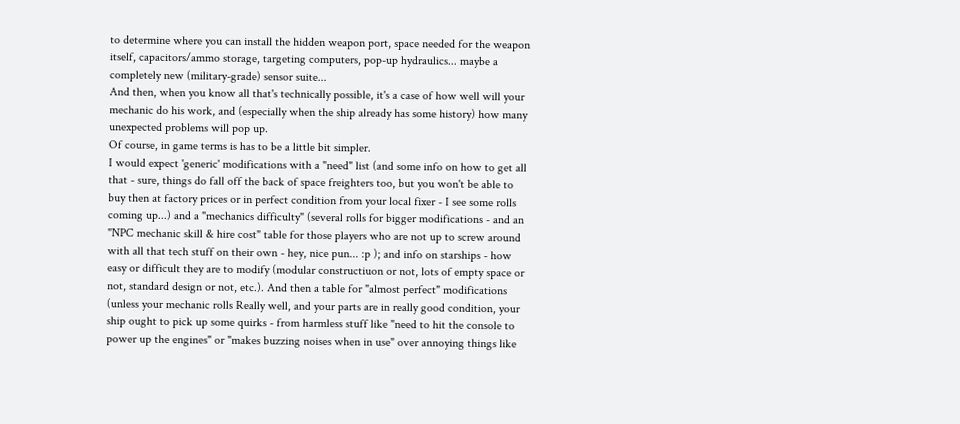to determine where you can install the hidden weapon port, space needed for the weapon itself, capacitors/ammo storage, targeting computers, pop-up hydraulics... maybe a completely new (military-grade) sensor suite...
And then, when you know all that's technically possible, it's a case of how well will your mechanic do his work, and (especially when the ship already has some history) how many unexpected problems will pop up.
Of course, in game terms is has to be a little bit simpler.
I would expect 'generic' modifications with a "need" list (and some info on how to get all that - sure, things do fall off the back of space freighters too, but you won't be able to buy then at factory prices or in perfect condition from your local fixer - I see some rolls coming up...) and a "mechanics difficulty" (several rolls for bigger modifications - and an "NPC mechanic skill & hire cost" table for those players who are not up to screw around with all that tech stuff on their own - hey, nice pun... :p ); and info on starships - how easy or difficult they are to modify (modular constructiuon or not, lots of empty space or not, standard design or not, etc.). And then a table for "almost perfect" modifications (unless your mechanic rolls Really well, and your parts are in really good condition, your ship ought to pick up some quirks - from harmless stuff like "need to hit the console to power up the engines" or "makes buzzing noises when in use" over annoying things like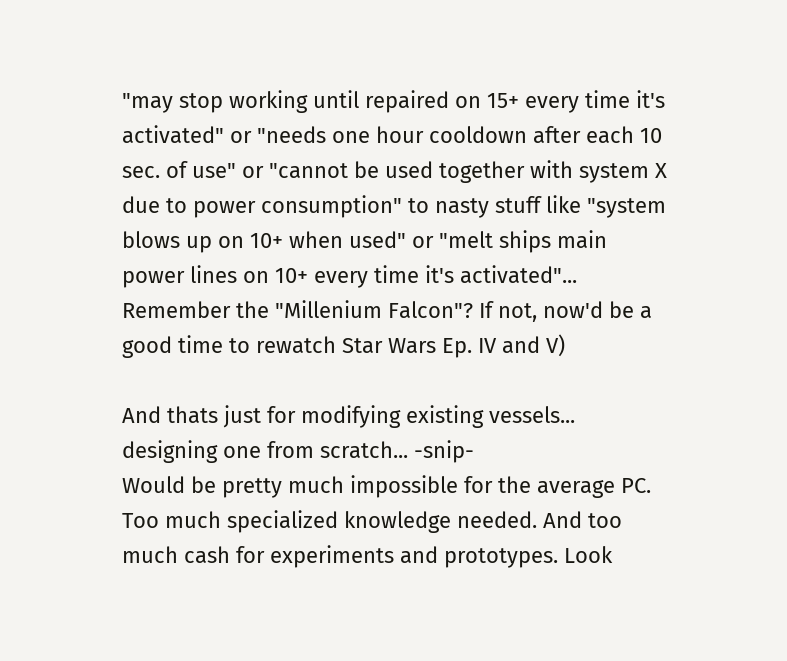"may stop working until repaired on 15+ every time it's activated" or "needs one hour cooldown after each 10 sec. of use" or "cannot be used together with system X due to power consumption" to nasty stuff like "system blows up on 10+ when used" or "melt ships main power lines on 10+ every time it's activated"... Remember the "Millenium Falcon"? If not, now'd be a good time to rewatch Star Wars Ep. IV and V)

And thats just for modifying existing vessels... designing one from scratch... -snip-
Would be pretty much impossible for the average PC. Too much specialized knowledge needed. And too much cash for experiments and prototypes. Look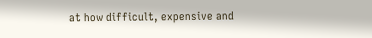at how difficult, expensive and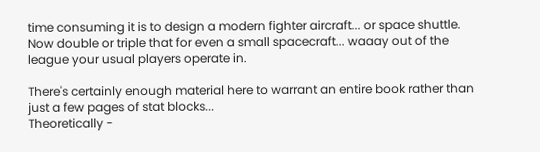time consuming it is to design a modern fighter aircraft... or space shuttle. Now double or triple that for even a small spacecraft... waaay out of the league your usual players operate in.

There's certainly enough material here to warrant an entire book rather than just a few pages of stat blocks...
Theoretically -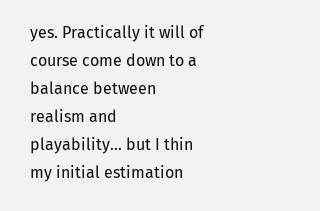yes. Practically it will of course come down to a balance between realism and playability... but I thin my initial estimation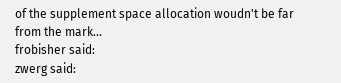of the supplement space allocation woudn't be far from the mark...
frobisher said:
zwerg said: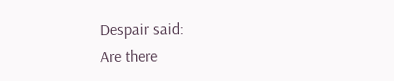Despair said:
Are there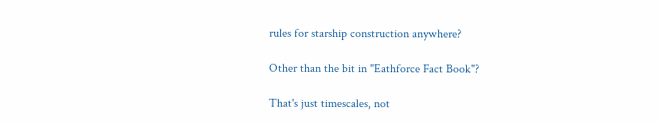rules for starship construction anywhere?

Other than the bit in "Eathforce Fact Book"?

That's just timescales, not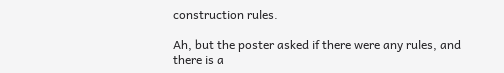construction rules.

Ah, but the poster asked if there were any rules, and there is a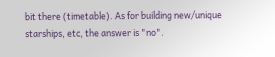bit there (timetable). As for building new/unique starships, etc, the answer is "no".